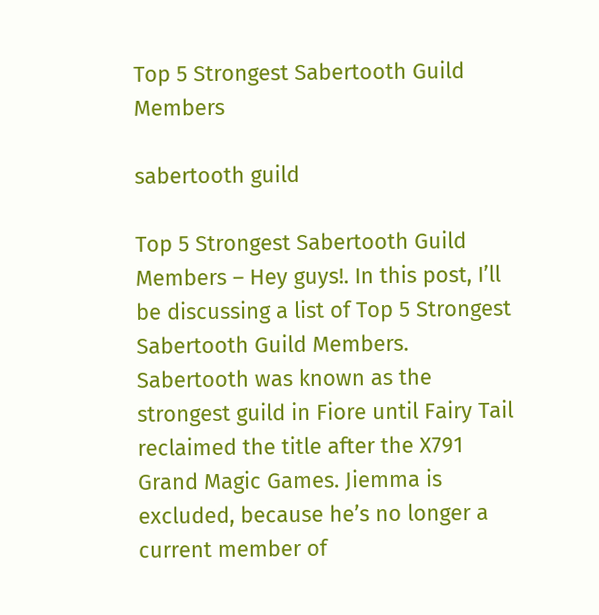Top 5 Strongest Sabertooth Guild Members

sabertooth guild

Top 5 Strongest Sabertooth Guild Members – Hey guys!. In this post, I’ll be discussing a list of Top 5 Strongest Sabertooth Guild Members. Sabertooth was known as the strongest guild in Fiore until Fairy Tail reclaimed the title after the X791 Grand Magic Games. Jiemma is excluded, because he’s no longer a current member of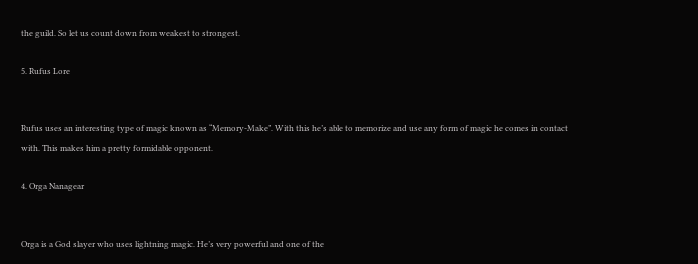the guild. So let us count down from weakest to strongest.

5. Rufus Lore


Rufus uses an interesting type of magic known as “Memory-Make”. With this he’s able to memorize and use any form of magic he comes in contact with. This makes him a pretty formidable opponent.

4. Orga Nanagear


Orga is a God slayer who uses lightning magic. He’s very powerful and one of the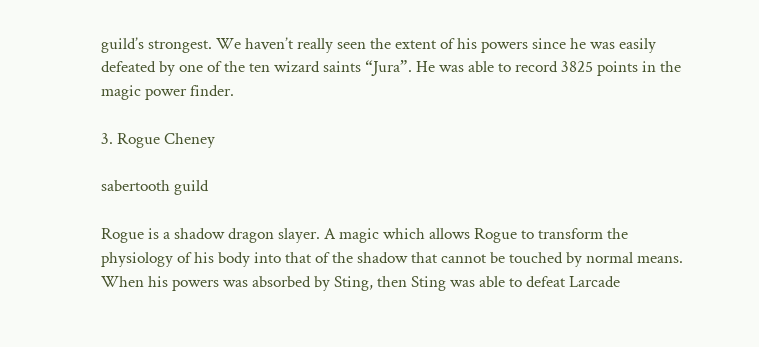guild’s strongest. We haven’t really seen the extent of his powers since he was easily defeated by one of the ten wizard saints “Jura”. He was able to record 3825 points in the magic power finder.

3. Rogue Cheney

sabertooth guild

Rogue is a shadow dragon slayer. A magic which allows Rogue to transform the physiology of his body into that of the shadow that cannot be touched by normal means. When his powers was absorbed by Sting, then Sting was able to defeat Larcade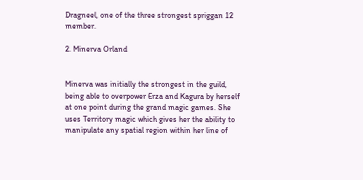Dragneel, one of the three strongest spriggan 12 member.

2. Minerva Orland


Minerva was initially the strongest in the guild, being able to overpower Erza and Kagura by herself at one point during the grand magic games. She uses Territory magic which gives her the ability to manipulate any spatial region within her line of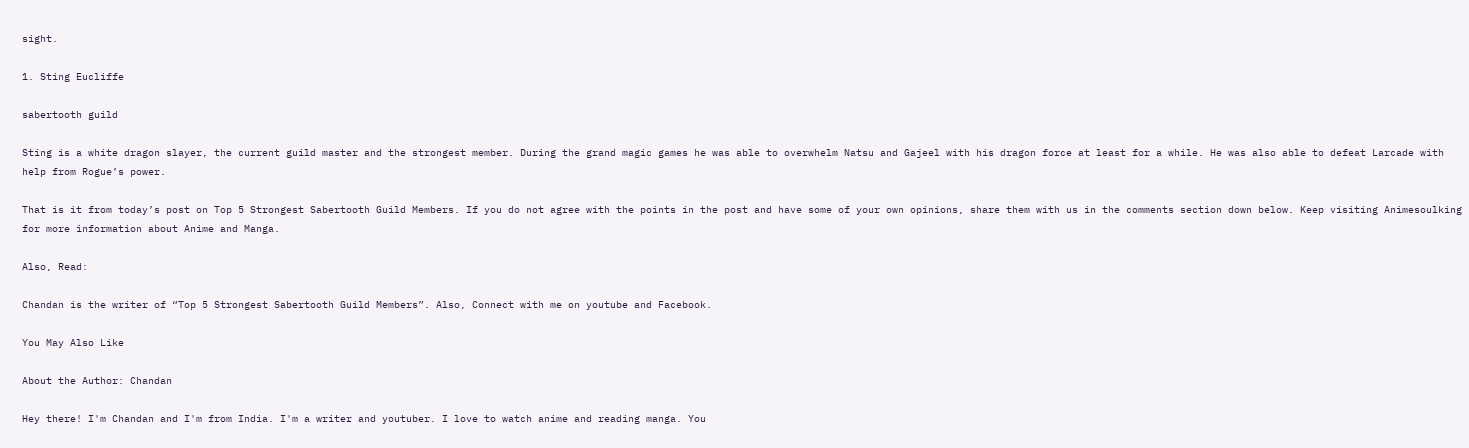sight.

1. Sting Eucliffe

sabertooth guild

Sting is a white dragon slayer, the current guild master and the strongest member. During the grand magic games he was able to overwhelm Natsu and Gajeel with his dragon force at least for a while. He was also able to defeat Larcade with help from Rogue’s power.

That is it from today’s post on Top 5 Strongest Sabertooth Guild Members. If you do not agree with the points in the post and have some of your own opinions, share them with us in the comments section down below. Keep visiting Animesoulking for more information about Anime and Manga.

Also, Read:

Chandan is the writer of “Top 5 Strongest Sabertooth Guild Members”. Also, Connect with me on youtube and Facebook.

You May Also Like

About the Author: Chandan

Hey there! I'm Chandan and I'm from India. I'm a writer and youtuber. I love to watch anime and reading manga. You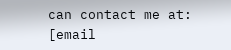can contact me at: [email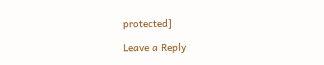protected]

Leave a Reply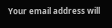Your email address will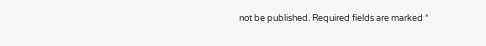not be published. Required fields are marked *